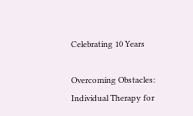Celebrating 10 Years

Overcoming Obstacles: Individual Therapy for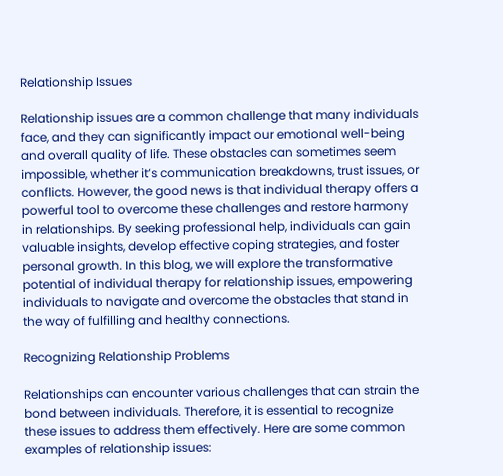Relationship Issues

Relationship issues are a common challenge that many individuals face, and they can significantly impact our emotional well-being and overall quality of life. These obstacles can sometimes seem impossible, whether it’s communication breakdowns, trust issues, or conflicts. However, the good news is that individual therapy offers a powerful tool to overcome these challenges and restore harmony in relationships. By seeking professional help, individuals can gain valuable insights, develop effective coping strategies, and foster personal growth. In this blog, we will explore the transformative potential of individual therapy for relationship issues, empowering individuals to navigate and overcome the obstacles that stand in the way of fulfilling and healthy connections.

Recognizing Relationship Problems

Relationships can encounter various challenges that can strain the bond between individuals. Therefore, it is essential to recognize these issues to address them effectively. Here are some common examples of relationship issues: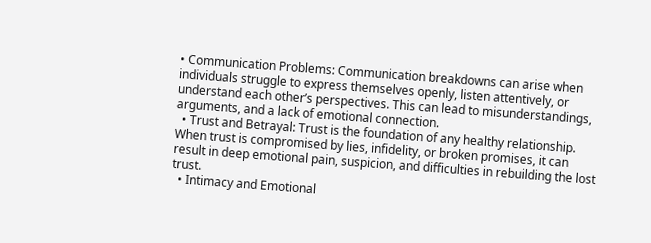• Communication Problems: Communication breakdowns can arise when individuals struggle to express themselves openly, listen attentively, or understand each other’s perspectives. This can lead to misunderstandings, arguments, and a lack of emotional connection.
  • Trust and Betrayal: Trust is the foundation of any healthy relationship. When trust is compromised by lies, infidelity, or broken promises, it can result in deep emotional pain, suspicion, and difficulties in rebuilding the lost trust.
  • Intimacy and Emotional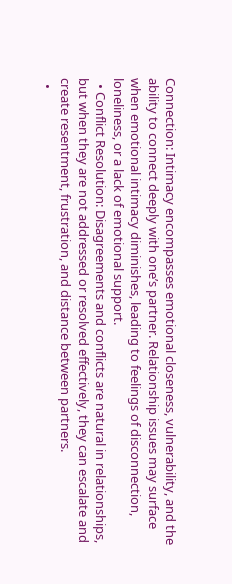Connection: Intimacy encompasses emotional closeness, vulnerability, and the ability to connect deeply with one’s partner. Relationship issues may surface when emotional intimacy diminishes, leading to feelings of disconnection, loneliness, or a lack of emotional support.
  • Conflict Resolution: Disagreements and conflicts are natural in relationships, but when they are not addressed or resolved effectively, they can escalate and create resentment, frustration, and distance between partners.
  •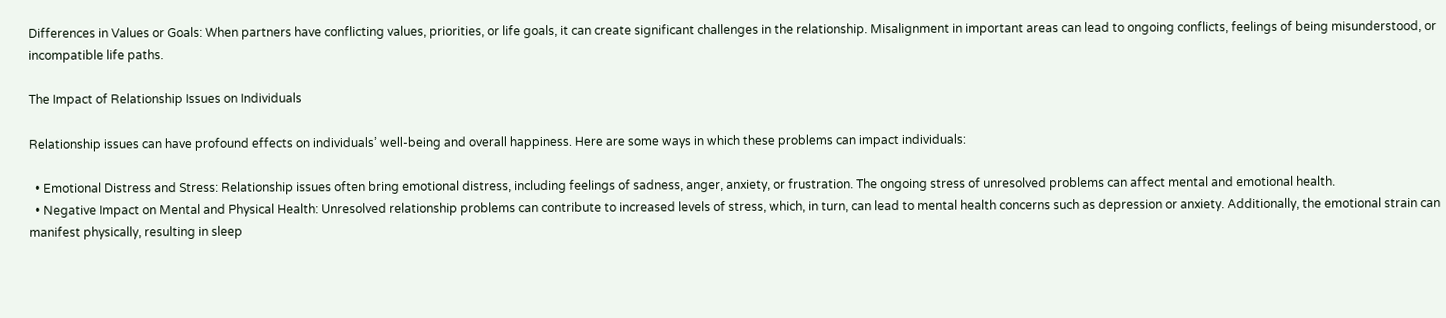Differences in Values or Goals: When partners have conflicting values, priorities, or life goals, it can create significant challenges in the relationship. Misalignment in important areas can lead to ongoing conflicts, feelings of being misunderstood, or incompatible life paths.

The Impact of Relationship Issues on Individuals

Relationship issues can have profound effects on individuals’ well-being and overall happiness. Here are some ways in which these problems can impact individuals:

  • Emotional Distress and Stress: Relationship issues often bring emotional distress, including feelings of sadness, anger, anxiety, or frustration. The ongoing stress of unresolved problems can affect mental and emotional health.
  • Negative Impact on Mental and Physical Health: Unresolved relationship problems can contribute to increased levels of stress, which, in turn, can lead to mental health concerns such as depression or anxiety. Additionally, the emotional strain can manifest physically, resulting in sleep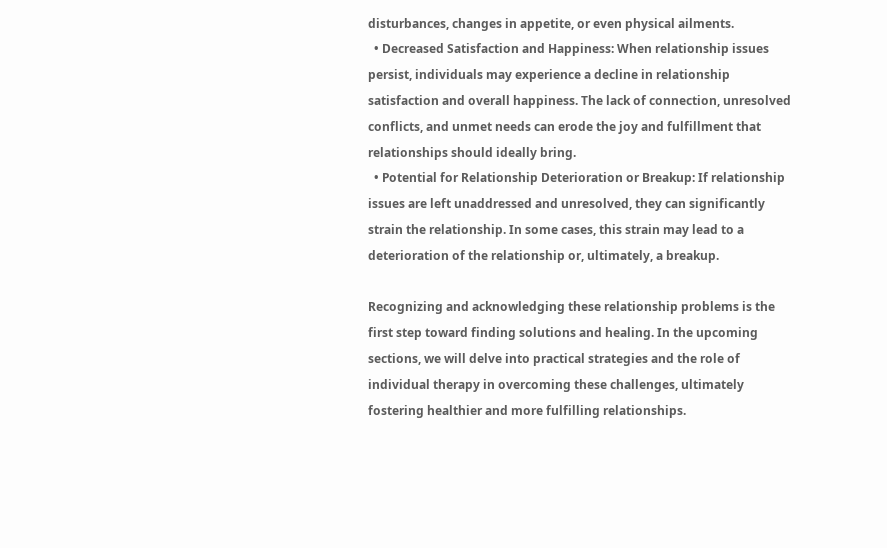disturbances, changes in appetite, or even physical ailments.
  • Decreased Satisfaction and Happiness: When relationship issues persist, individuals may experience a decline in relationship satisfaction and overall happiness. The lack of connection, unresolved conflicts, and unmet needs can erode the joy and fulfillment that relationships should ideally bring.
  • Potential for Relationship Deterioration or Breakup: If relationship issues are left unaddressed and unresolved, they can significantly strain the relationship. In some cases, this strain may lead to a deterioration of the relationship or, ultimately, a breakup.

Recognizing and acknowledging these relationship problems is the first step toward finding solutions and healing. In the upcoming sections, we will delve into practical strategies and the role of individual therapy in overcoming these challenges, ultimately fostering healthier and more fulfilling relationships.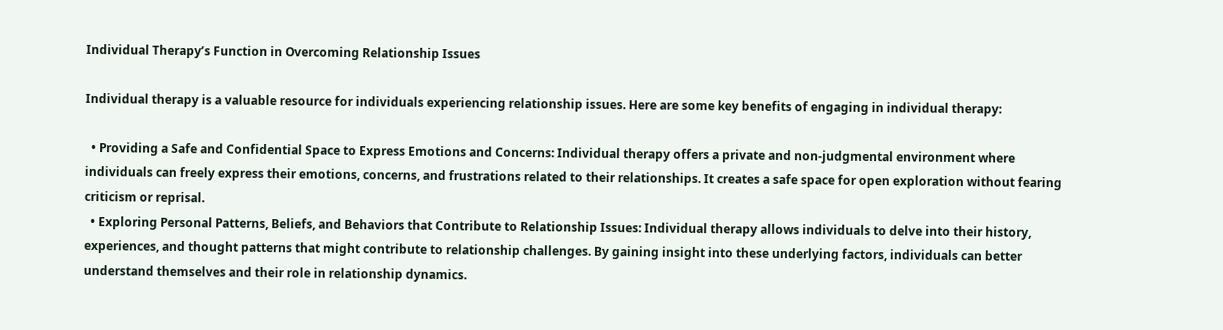Individual Therapy’s Function in Overcoming Relationship Issues

Individual therapy is a valuable resource for individuals experiencing relationship issues. Here are some key benefits of engaging in individual therapy:

  • Providing a Safe and Confidential Space to Express Emotions and Concerns: Individual therapy offers a private and non-judgmental environment where individuals can freely express their emotions, concerns, and frustrations related to their relationships. It creates a safe space for open exploration without fearing criticism or reprisal.
  • Exploring Personal Patterns, Beliefs, and Behaviors that Contribute to Relationship Issues: Individual therapy allows individuals to delve into their history, experiences, and thought patterns that might contribute to relationship challenges. By gaining insight into these underlying factors, individuals can better understand themselves and their role in relationship dynamics.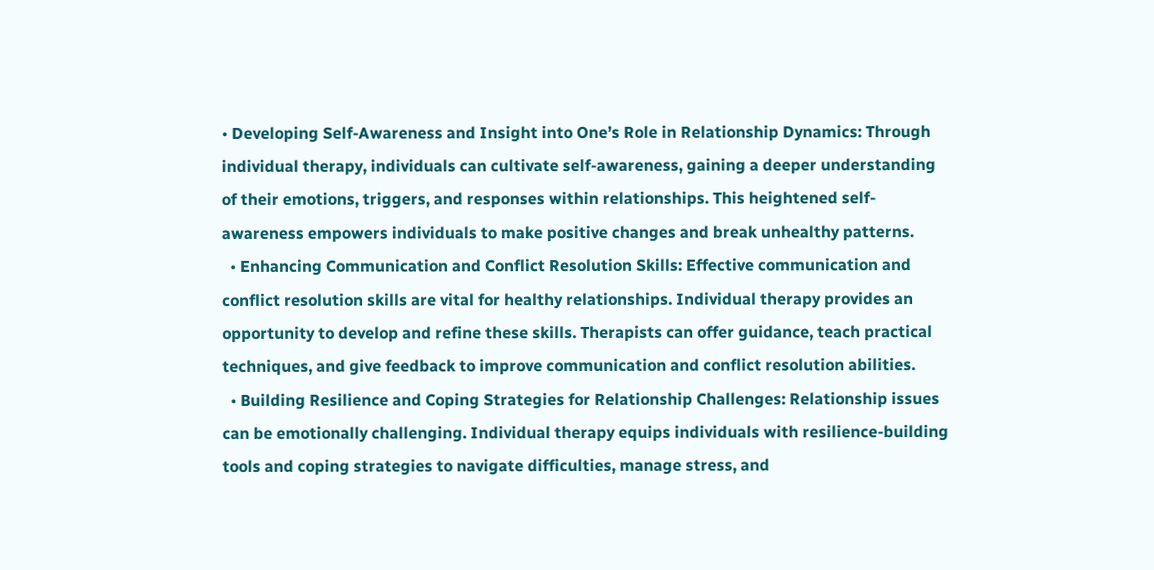• Developing Self-Awareness and Insight into One’s Role in Relationship Dynamics: Through individual therapy, individuals can cultivate self-awareness, gaining a deeper understanding of their emotions, triggers, and responses within relationships. This heightened self-awareness empowers individuals to make positive changes and break unhealthy patterns.
  • Enhancing Communication and Conflict Resolution Skills: Effective communication and conflict resolution skills are vital for healthy relationships. Individual therapy provides an opportunity to develop and refine these skills. Therapists can offer guidance, teach practical techniques, and give feedback to improve communication and conflict resolution abilities.
  • Building Resilience and Coping Strategies for Relationship Challenges: Relationship issues can be emotionally challenging. Individual therapy equips individuals with resilience-building tools and coping strategies to navigate difficulties, manage stress, and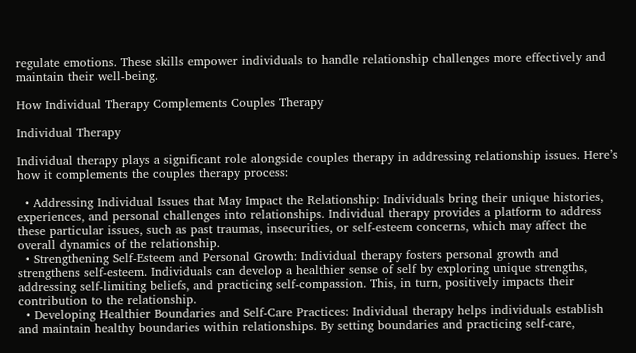regulate emotions. These skills empower individuals to handle relationship challenges more effectively and maintain their well-being.

How Individual Therapy Complements Couples Therapy

Individual Therapy

Individual therapy plays a significant role alongside couples therapy in addressing relationship issues. Here’s how it complements the couples therapy process:

  • Addressing Individual Issues that May Impact the Relationship: Individuals bring their unique histories, experiences, and personal challenges into relationships. Individual therapy provides a platform to address these particular issues, such as past traumas, insecurities, or self-esteem concerns, which may affect the overall dynamics of the relationship.
  • Strengthening Self-Esteem and Personal Growth: Individual therapy fosters personal growth and strengthens self-esteem. Individuals can develop a healthier sense of self by exploring unique strengths, addressing self-limiting beliefs, and practicing self-compassion. This, in turn, positively impacts their contribution to the relationship.
  • Developing Healthier Boundaries and Self-Care Practices: Individual therapy helps individuals establish and maintain healthy boundaries within relationships. By setting boundaries and practicing self-care,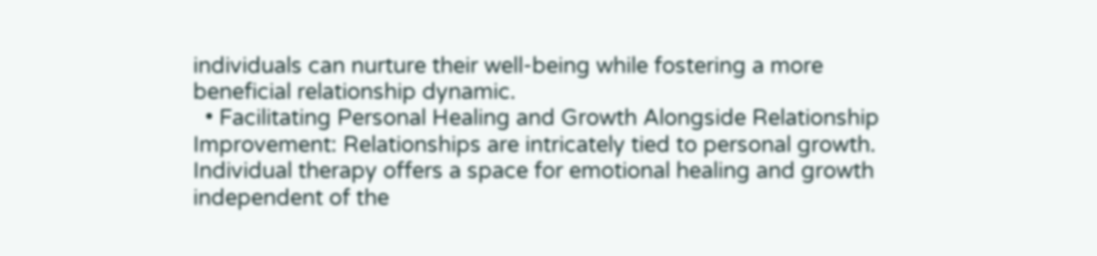individuals can nurture their well-being while fostering a more beneficial relationship dynamic.
  • Facilitating Personal Healing and Growth Alongside Relationship Improvement: Relationships are intricately tied to personal growth. Individual therapy offers a space for emotional healing and growth independent of the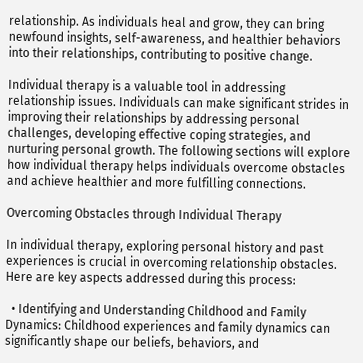relationship. As individuals heal and grow, they can bring newfound insights, self-awareness, and healthier behaviors into their relationships, contributing to positive change.

Individual therapy is a valuable tool in addressing relationship issues. Individuals can make significant strides in improving their relationships by addressing personal challenges, developing effective coping strategies, and nurturing personal growth. The following sections will explore how individual therapy helps individuals overcome obstacles and achieve healthier and more fulfilling connections.

Overcoming Obstacles through Individual Therapy

In individual therapy, exploring personal history and past experiences is crucial in overcoming relationship obstacles. Here are key aspects addressed during this process:

  • Identifying and Understanding Childhood and Family Dynamics: Childhood experiences and family dynamics can significantly shape our beliefs, behaviors, and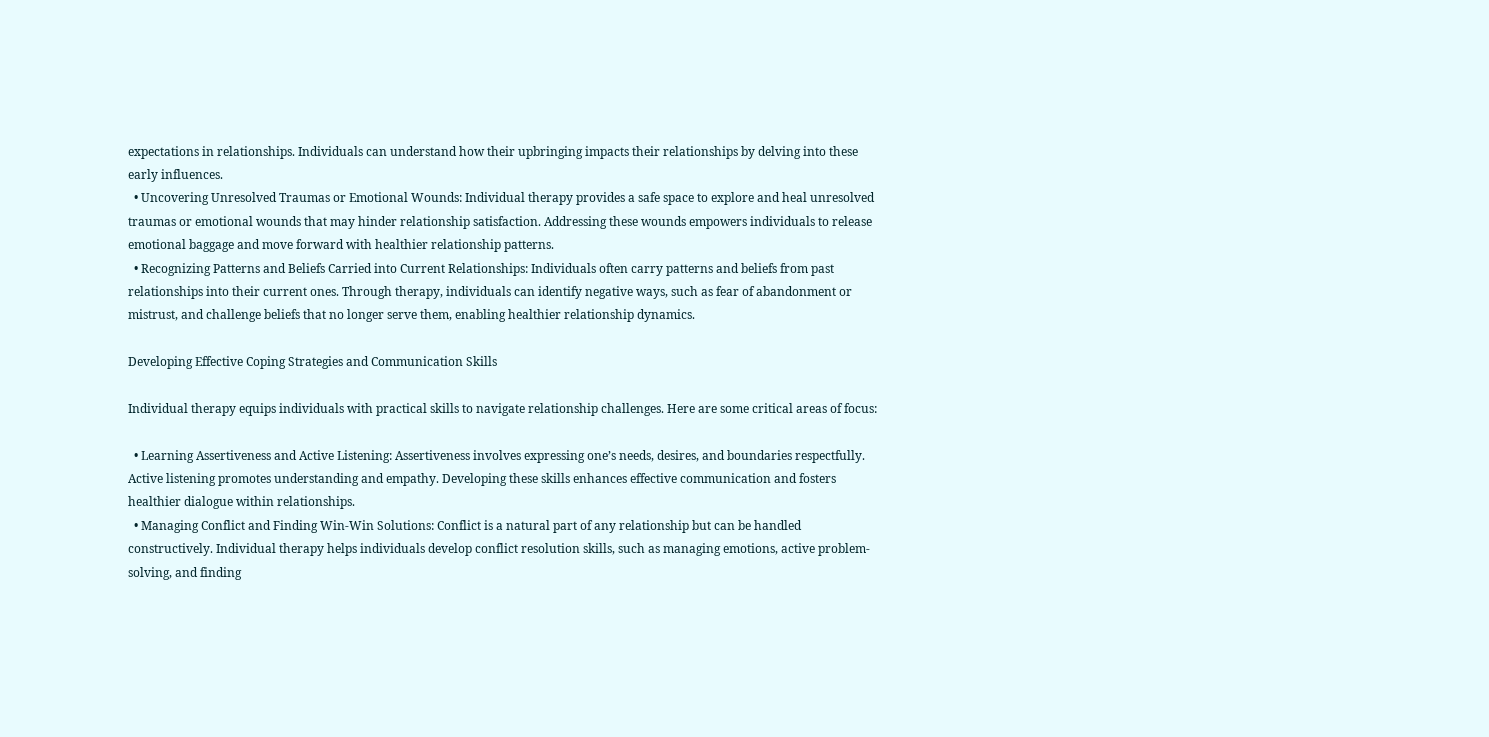expectations in relationships. Individuals can understand how their upbringing impacts their relationships by delving into these early influences.
  • Uncovering Unresolved Traumas or Emotional Wounds: Individual therapy provides a safe space to explore and heal unresolved traumas or emotional wounds that may hinder relationship satisfaction. Addressing these wounds empowers individuals to release emotional baggage and move forward with healthier relationship patterns.
  • Recognizing Patterns and Beliefs Carried into Current Relationships: Individuals often carry patterns and beliefs from past relationships into their current ones. Through therapy, individuals can identify negative ways, such as fear of abandonment or mistrust, and challenge beliefs that no longer serve them, enabling healthier relationship dynamics.

Developing Effective Coping Strategies and Communication Skills

Individual therapy equips individuals with practical skills to navigate relationship challenges. Here are some critical areas of focus:

  • Learning Assertiveness and Active Listening: Assertiveness involves expressing one’s needs, desires, and boundaries respectfully. Active listening promotes understanding and empathy. Developing these skills enhances effective communication and fosters healthier dialogue within relationships.
  • Managing Conflict and Finding Win-Win Solutions: Conflict is a natural part of any relationship but can be handled constructively. Individual therapy helps individuals develop conflict resolution skills, such as managing emotions, active problem-solving, and finding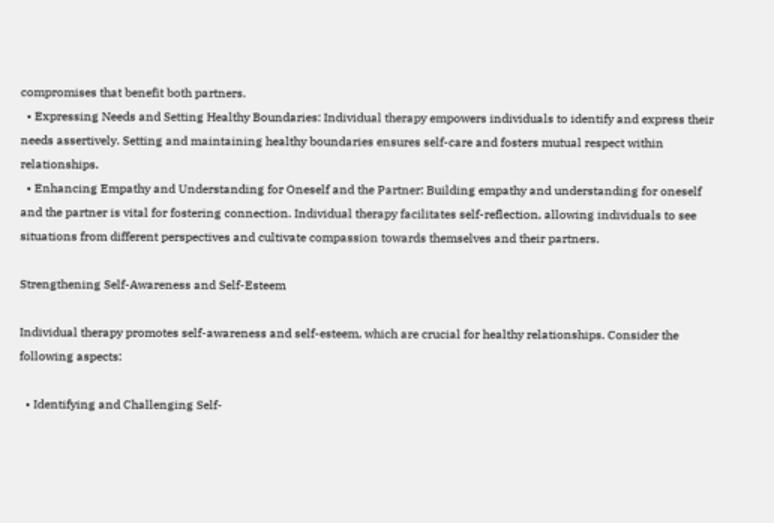compromises that benefit both partners.
  • Expressing Needs and Setting Healthy Boundaries: Individual therapy empowers individuals to identify and express their needs assertively. Setting and maintaining healthy boundaries ensures self-care and fosters mutual respect within relationships.
  • Enhancing Empathy and Understanding for Oneself and the Partner: Building empathy and understanding for oneself and the partner is vital for fostering connection. Individual therapy facilitates self-reflection, allowing individuals to see situations from different perspectives and cultivate compassion towards themselves and their partners.

Strengthening Self-Awareness and Self-Esteem

Individual therapy promotes self-awareness and self-esteem, which are crucial for healthy relationships. Consider the following aspects:

  • Identifying and Challenging Self-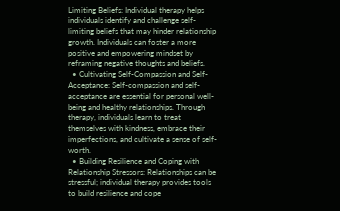Limiting Beliefs: Individual therapy helps individuals identify and challenge self-limiting beliefs that may hinder relationship growth. Individuals can foster a more positive and empowering mindset by reframing negative thoughts and beliefs.
  • Cultivating Self-Compassion and Self-Acceptance: Self-compassion and self-acceptance are essential for personal well-being and healthy relationships. Through therapy, individuals learn to treat themselves with kindness, embrace their imperfections, and cultivate a sense of self-worth.
  • Building Resilience and Coping with Relationship Stressors: Relationships can be stressful; individual therapy provides tools to build resilience and cope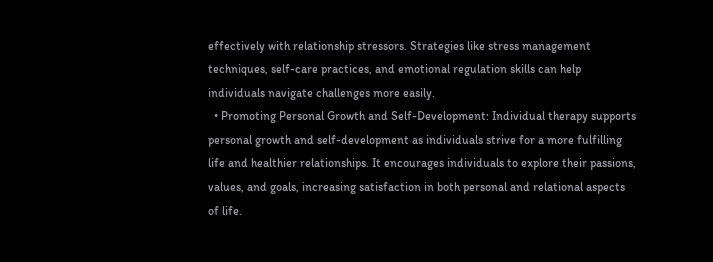effectively with relationship stressors. Strategies like stress management techniques, self-care practices, and emotional regulation skills can help individuals navigate challenges more easily.
  • Promoting Personal Growth and Self-Development: Individual therapy supports personal growth and self-development as individuals strive for a more fulfilling life and healthier relationships. It encourages individuals to explore their passions, values, and goals, increasing satisfaction in both personal and relational aspects of life.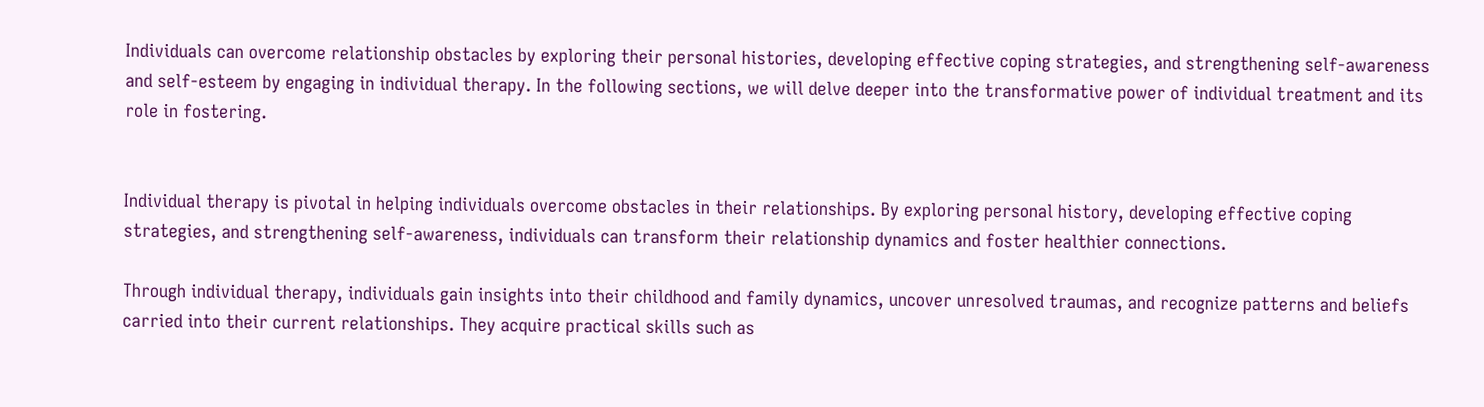Individuals can overcome relationship obstacles by exploring their personal histories, developing effective coping strategies, and strengthening self-awareness and self-esteem by engaging in individual therapy. In the following sections, we will delve deeper into the transformative power of individual treatment and its role in fostering.


Individual therapy is pivotal in helping individuals overcome obstacles in their relationships. By exploring personal history, developing effective coping strategies, and strengthening self-awareness, individuals can transform their relationship dynamics and foster healthier connections.

Through individual therapy, individuals gain insights into their childhood and family dynamics, uncover unresolved traumas, and recognize patterns and beliefs carried into their current relationships. They acquire practical skills such as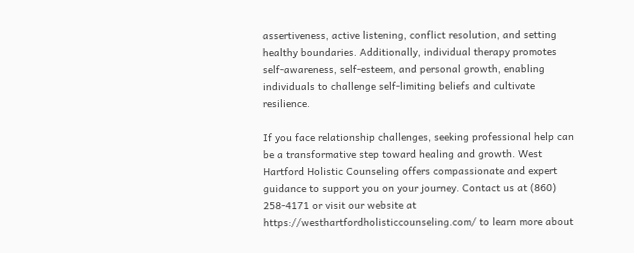assertiveness, active listening, conflict resolution, and setting healthy boundaries. Additionally, individual therapy promotes self-awareness, self-esteem, and personal growth, enabling individuals to challenge self-limiting beliefs and cultivate resilience.

If you face relationship challenges, seeking professional help can be a transformative step toward healing and growth. West Hartford Holistic Counseling offers compassionate and expert guidance to support you on your journey. Contact us at (860) 258-4171 or visit our website at https://westhartfordholisticcounseling.com/ to learn more about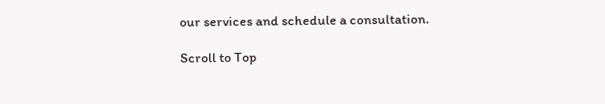our services and schedule a consultation.

Scroll to Top